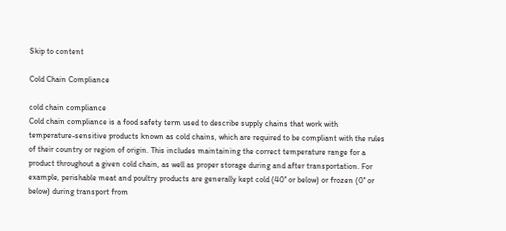Skip to content

Cold Chain Compliance

cold chain compliance
Cold chain compliance is a food safety term used to describe supply chains that work with temperature-sensitive products known as cold chains, which are required to be compliant with the rules of their country or region of origin. This includes maintaining the correct temperature range for a product throughout a given cold chain, as well as proper storage during and after transportation. For example, perishable meat and poultry products are generally kept cold (40° or below) or frozen (0° or below) during transport from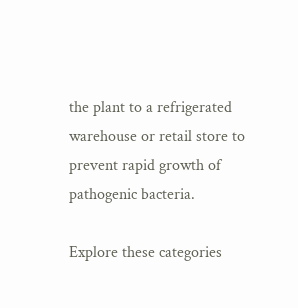the plant to a refrigerated warehouse or retail store to prevent rapid growth of pathogenic bacteria.

Explore these categories